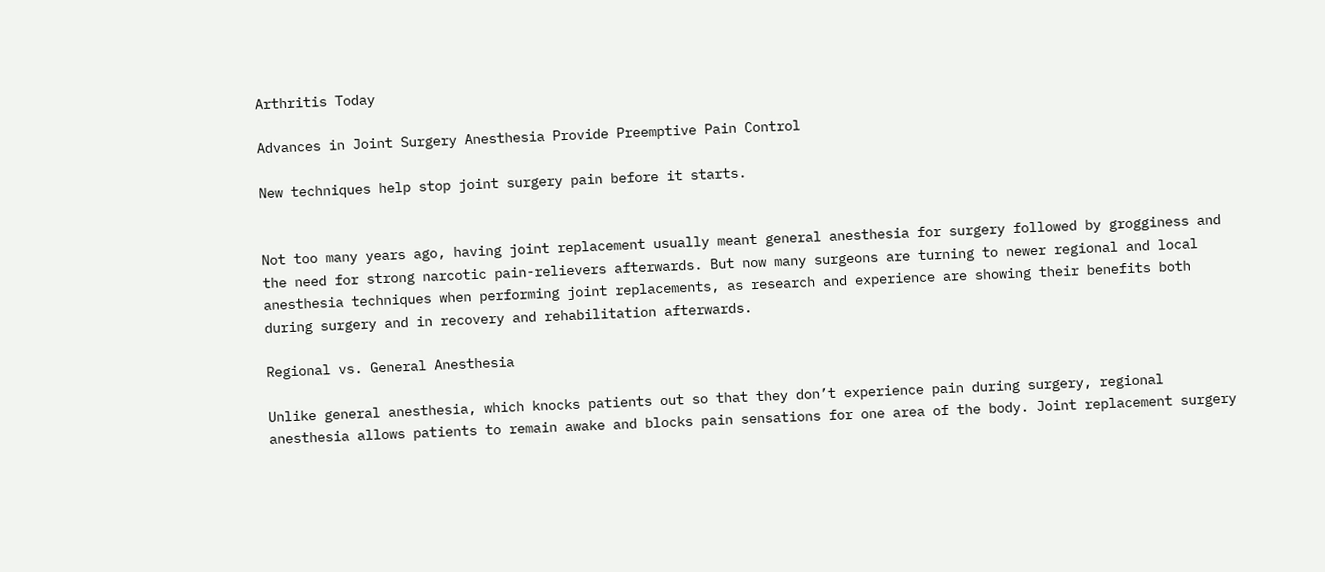Arthritis Today

Advances in Joint Surgery Anesthesia Provide Preemptive Pain Control

New techniques help stop joint surgery pain before it starts.


Not too many years ago, having joint replacement usually meant general anesthesia for surgery followed by grogginess and the need for strong narcotic pain-relievers afterwards. But now many surgeons are turning to newer regional and local anesthesia techniques when performing joint replacements, as research and experience are showing their benefits both during surgery and in recovery and rehabilitation afterwards.

Regional vs. General Anesthesia

Unlike general anesthesia, which knocks patients out so that they don’t experience pain during surgery, regional anesthesia allows patients to remain awake and blocks pain sensations for one area of the body. Joint replacement surgery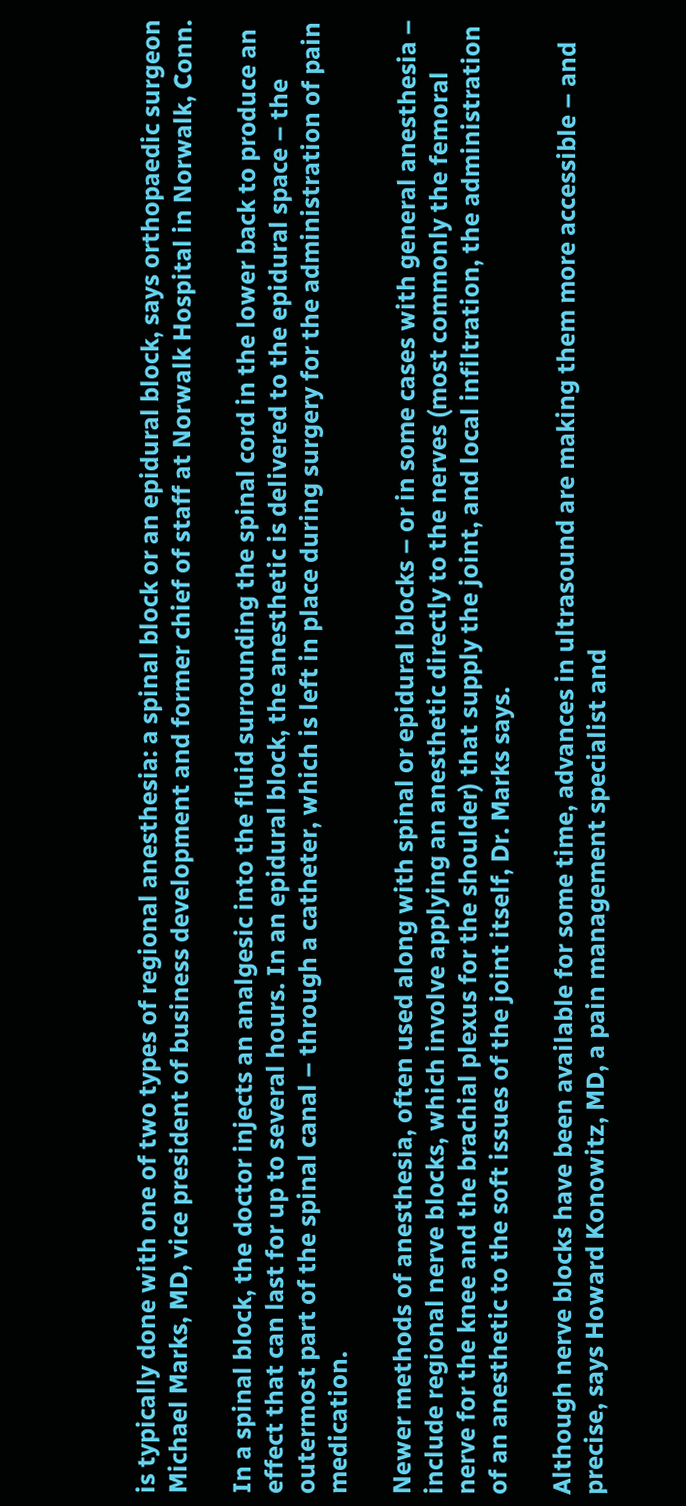is typically done with one of two types of regional anesthesia: a spinal block or an epidural block, says orthopaedic surgeon Michael Marks, MD, vice president of business development and former chief of staff at Norwalk Hospital in Norwalk, Conn.

In a spinal block, the doctor injects an analgesic into the fluid surrounding the spinal cord in the lower back to produce an effect that can last for up to several hours. In an epidural block, the anesthetic is delivered to the epidural space – the outermost part of the spinal canal – through a catheter, which is left in place during surgery for the administration of pain medication.

Newer methods of anesthesia, often used along with spinal or epidural blocks – or in some cases with general anesthesia – include regional nerve blocks, which involve applying an anesthetic directly to the nerves (most commonly the femoral nerve for the knee and the brachial plexus for the shoulder) that supply the joint, and local infiltration, the administration of an anesthetic to the soft issues of the joint itself, Dr. Marks says.

Although nerve blocks have been available for some time, advances in ultrasound are making them more accessible – and precise, says Howard Konowitz, MD, a pain management specialist and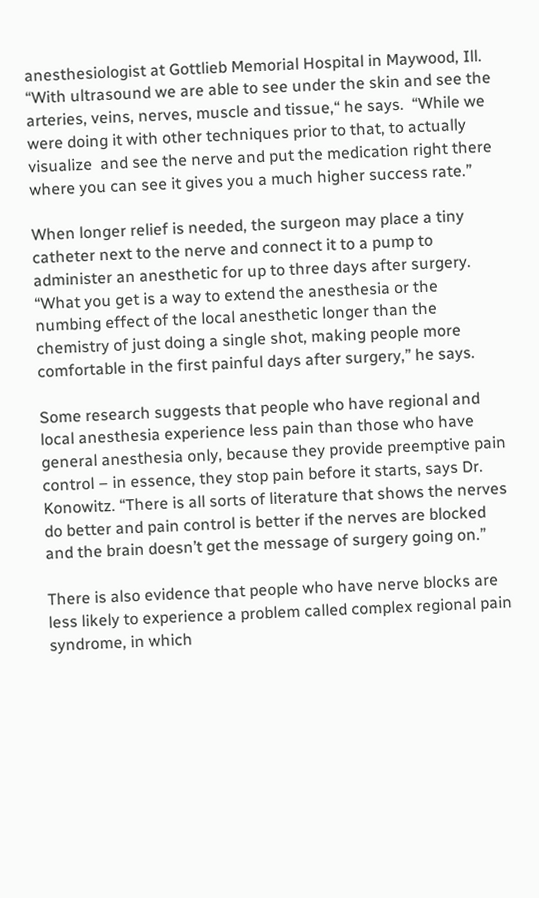anesthesiologist at Gottlieb Memorial Hospital in Maywood, Ill. “With ultrasound we are able to see under the skin and see the arteries, veins, nerves, muscle and tissue,“ he says.  “While we were doing it with other techniques prior to that, to actually visualize  and see the nerve and put the medication right there where you can see it gives you a much higher success rate.”

When longer relief is needed, the surgeon may place a tiny catheter next to the nerve and connect it to a pump to administer an anesthetic for up to three days after surgery. “What you get is a way to extend the anesthesia or the numbing effect of the local anesthetic longer than the chemistry of just doing a single shot, making people more comfortable in the first painful days after surgery,” he says.

Some research suggests that people who have regional and local anesthesia experience less pain than those who have general anesthesia only, because they provide preemptive pain control – in essence, they stop pain before it starts, says Dr. Konowitz. “There is all sorts of literature that shows the nerves do better and pain control is better if the nerves are blocked and the brain doesn’t get the message of surgery going on.”

There is also evidence that people who have nerve blocks are less likely to experience a problem called complex regional pain syndrome, in which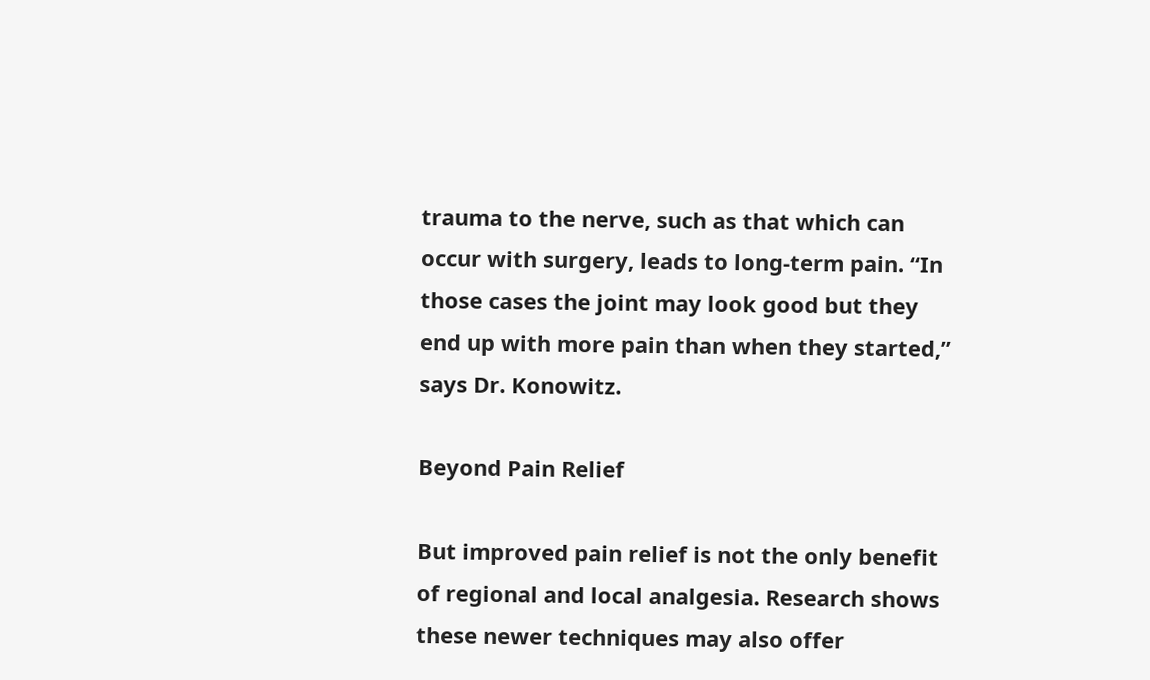trauma to the nerve, such as that which can occur with surgery, leads to long-term pain. “In those cases the joint may look good but they end up with more pain than when they started,” says Dr. Konowitz.

Beyond Pain Relief

But improved pain relief is not the only benefit of regional and local analgesia. Research shows these newer techniques may also offer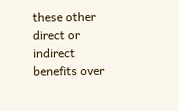these other direct or indirect benefits over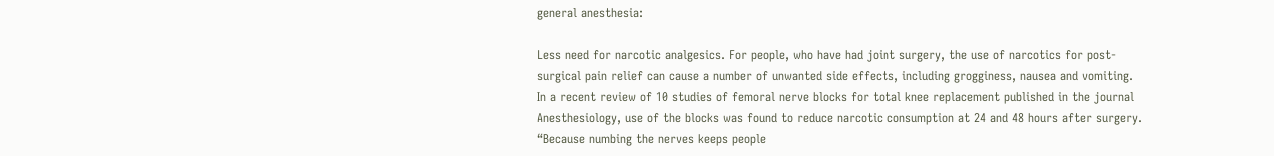general anesthesia:

Less need for narcotic analgesics. For people, who have had joint surgery, the use of narcotics for post-surgical pain relief can cause a number of unwanted side effects, including grogginess, nausea and vomiting. In a recent review of 10 studies of femoral nerve blocks for total knee replacement published in the journal Anesthesiology, use of the blocks was found to reduce narcotic consumption at 24 and 48 hours after surgery. “Because numbing the nerves keeps people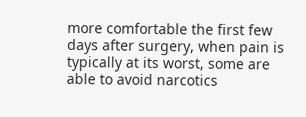more comfortable the first few days after surgery, when pain is typically at its worst, some are able to avoid narcotics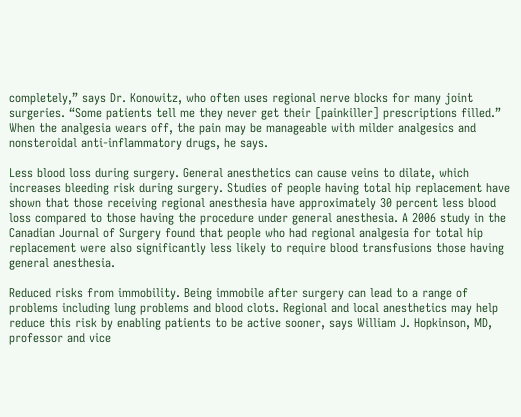completely,” says Dr. Konowitz, who often uses regional nerve blocks for many joint surgeries. “Some patients tell me they never get their [painkiller] prescriptions filled.”  When the analgesia wears off, the pain may be manageable with milder analgesics and nonsteroidal anti-inflammatory drugs, he says.

Less blood loss during surgery. General anesthetics can cause veins to dilate, which increases bleeding risk during surgery. Studies of people having total hip replacement have shown that those receiving regional anesthesia have approximately 30 percent less blood loss compared to those having the procedure under general anesthesia. A 2006 study in the Canadian Journal of Surgery found that people who had regional analgesia for total hip replacement were also significantly less likely to require blood transfusions those having general anesthesia.

Reduced risks from immobility. Being immobile after surgery can lead to a range of problems including lung problems and blood clots. Regional and local anesthetics may help reduce this risk by enabling patients to be active sooner, says William J. Hopkinson, MD, professor and vice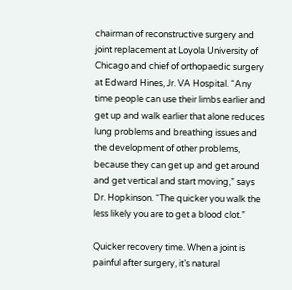chairman of reconstructive surgery and joint replacement at Loyola University of Chicago and chief of orthopaedic surgery at Edward Hines, Jr. VA Hospital. “Any time people can use their limbs earlier and get up and walk earlier that alone reduces lung problems and breathing issues and the development of other problems, because they can get up and get around and get vertical and start moving,” says Dr. Hopkinson. “The quicker you walk the less likely you are to get a blood clot.”

Quicker recovery time. When a joint is painful after surgery, it’s natural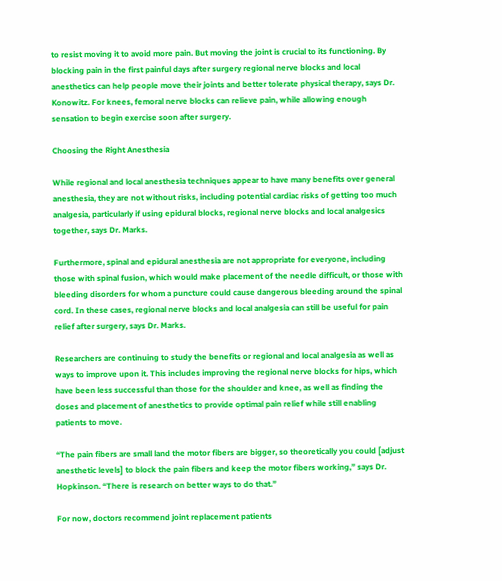to resist moving it to avoid more pain. But moving the joint is crucial to its functioning. By blocking pain in the first painful days after surgery regional nerve blocks and local anesthetics can help people move their joints and better tolerate physical therapy, says Dr. Konowitz. For knees, femoral nerve blocks can relieve pain, while allowing enough sensation to begin exercise soon after surgery.

Choosing the Right Anesthesia

While regional and local anesthesia techniques appear to have many benefits over general anesthesia, they are not without risks, including potential cardiac risks of getting too much analgesia, particularly if using epidural blocks, regional nerve blocks and local analgesics together, says Dr. Marks.

Furthermore, spinal and epidural anesthesia are not appropriate for everyone, including those with spinal fusion, which would make placement of the needle difficult, or those with bleeding disorders for whom a puncture could cause dangerous bleeding around the spinal cord. In these cases, regional nerve blocks and local analgesia can still be useful for pain relief after surgery, says Dr. Marks.

Researchers are continuing to study the benefits or regional and local analgesia as well as ways to improve upon it. This includes improving the regional nerve blocks for hips, which have been less successful than those for the shoulder and knee, as well as finding the doses and placement of anesthetics to provide optimal pain relief while still enabling patients to move.

“The pain fibers are small land the motor fibers are bigger, so theoretically you could [adjust anesthetic levels] to block the pain fibers and keep the motor fibers working,” says Dr. Hopkinson. “There is research on better ways to do that.”

For now, doctors recommend joint replacement patients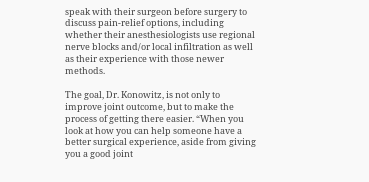speak with their surgeon before surgery to discuss pain-relief options, including whether their anesthesiologists use regional nerve blocks and/or local infiltration as well as their experience with those newer methods.

The goal, Dr. Konowitz, is not only to improve joint outcome, but to make the process of getting there easier. “When you look at how you can help someone have a better surgical experience, aside from giving you a good joint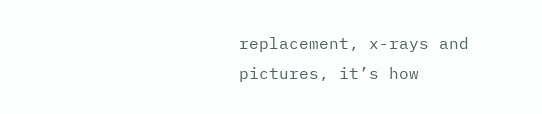replacement, x-rays and pictures, it’s how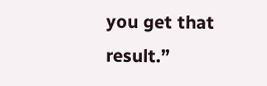you get that result.”